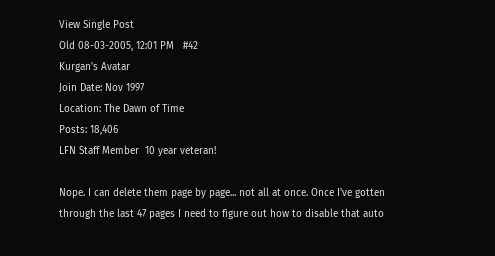View Single Post
Old 08-03-2005, 12:01 PM   #42
Kurgan's Avatar
Join Date: Nov 1997
Location: The Dawn of Time
Posts: 18,406
LFN Staff Member  10 year veteran!

Nope. I can delete them page by page... not all at once. Once I've gotten through the last 47 pages I need to figure out how to disable that auto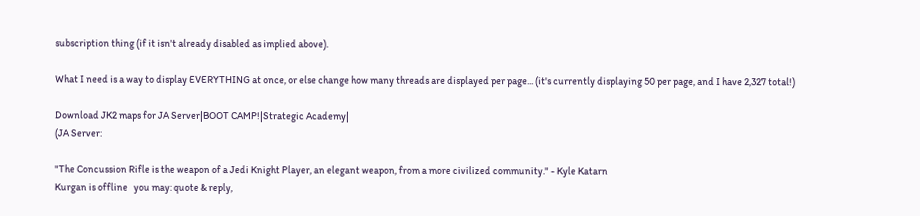subscription thing (if it isn't already disabled as implied above).

What I need is a way to display EVERYTHING at once, or else change how many threads are displayed per page... (it's currently displaying 50 per page, and I have 2,327 total!)

Download JK2 maps for JA Server|BOOT CAMP!|Strategic Academy|
(JA Server:

"The Concussion Rifle is the weapon of a Jedi Knight Player, an elegant weapon, from a more civilized community." - Kyle Katarn
Kurgan is offline   you may: quote & reply,